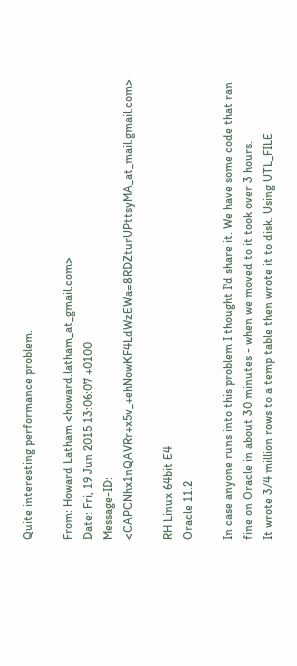Quite interesting performance problem.

From: Howard Latham <howard.latham_at_gmail.com>
Date: Fri, 19 Jun 2015 13:06:07 +0100
Message-ID: <CAPCNhx1nQAVRr+x5v_+ehNowKF4LdWzEWa=8RDZturUPttsyMA_at_mail.gmail.com>

RH Linux 64bit E4
Oracle 11.2

In case anyone runs into this problem I thought I'd share it. We have some code that ran fine on Oracle in about 30 minutes - when we moved to it took over 3 hours.
It wrote 3/4 million rows to a temp table then wrote it to disk. Using UTL_FILE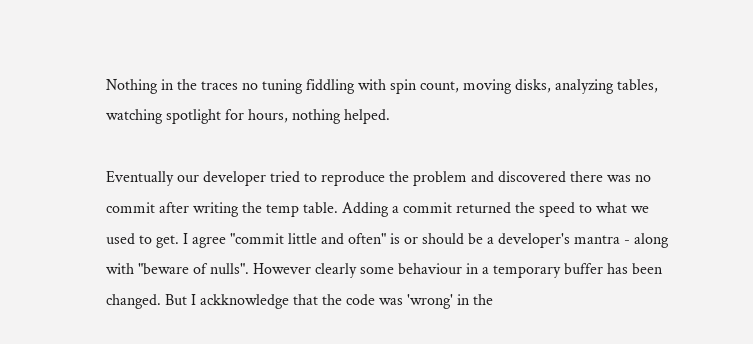Nothing in the traces no tuning fiddling with spin count, moving disks, analyzing tables, watching spotlight for hours, nothing helped.

Eventually our developer tried to reproduce the problem and discovered there was no commit after writing the temp table. Adding a commit returned the speed to what we used to get. I agree "commit little and often" is or should be a developer's mantra - along with "beware of nulls". However clearly some behaviour in a temporary buffer has been changed. But I ackknowledge that the code was 'wrong' in the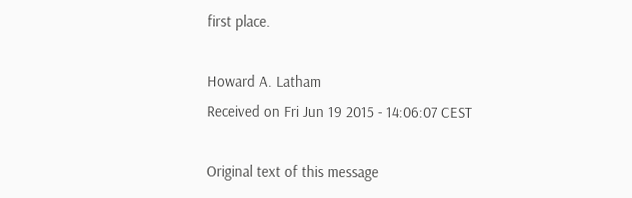first place.

Howard A. Latham
Received on Fri Jun 19 2015 - 14:06:07 CEST

Original text of this message